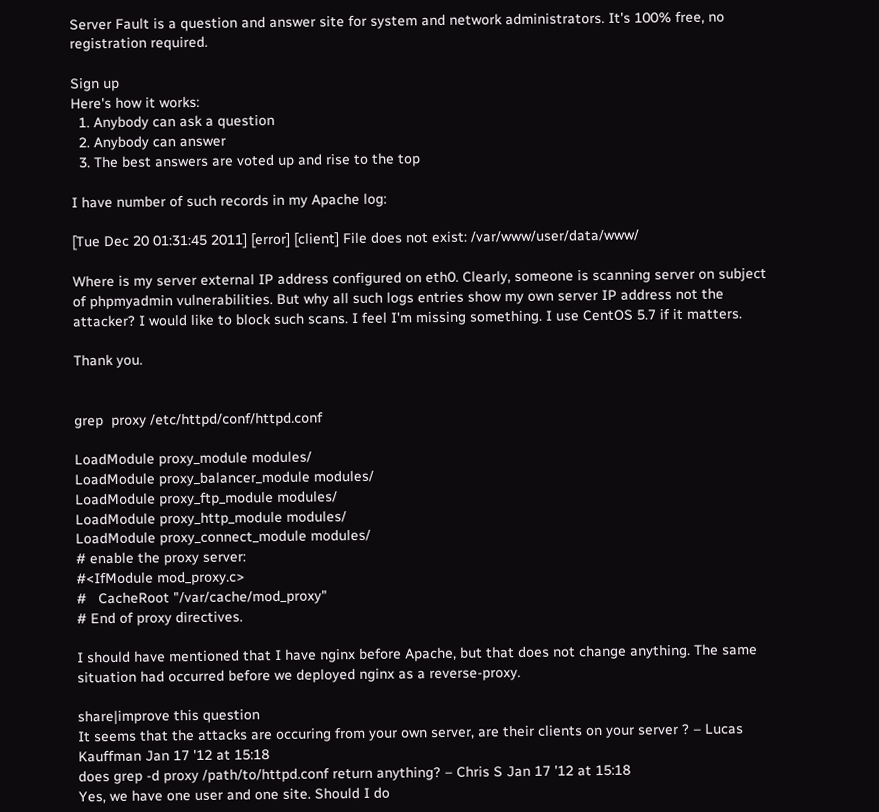Server Fault is a question and answer site for system and network administrators. It's 100% free, no registration required.

Sign up
Here's how it works:
  1. Anybody can ask a question
  2. Anybody can answer
  3. The best answers are voted up and rise to the top

I have number of such records in my Apache log:

[Tue Dec 20 01:31:45 2011] [error] [client] File does not exist: /var/www/user/data/www/

Where is my server external IP address configured on eth0. Clearly, someone is scanning server on subject of phpmyadmin vulnerabilities. But why all such logs entries show my own server IP address not the attacker? I would like to block such scans. I feel I'm missing something. I use CentOS 5.7 if it matters.

Thank you.


grep  proxy /etc/httpd/conf/httpd.conf

LoadModule proxy_module modules/
LoadModule proxy_balancer_module modules/
LoadModule proxy_ftp_module modules/
LoadModule proxy_http_module modules/
LoadModule proxy_connect_module modules/
# enable the proxy server:
#<IfModule mod_proxy.c>
#   CacheRoot "/var/cache/mod_proxy"
# End of proxy directives.

I should have mentioned that I have nginx before Apache, but that does not change anything. The same situation had occurred before we deployed nginx as a reverse-proxy.

share|improve this question
It seems that the attacks are occuring from your own server, are their clients on your server ? – Lucas Kauffman Jan 17 '12 at 15:18
does grep -d proxy /path/to/httpd.conf return anything? – Chris S Jan 17 '12 at 15:18
Yes, we have one user and one site. Should I do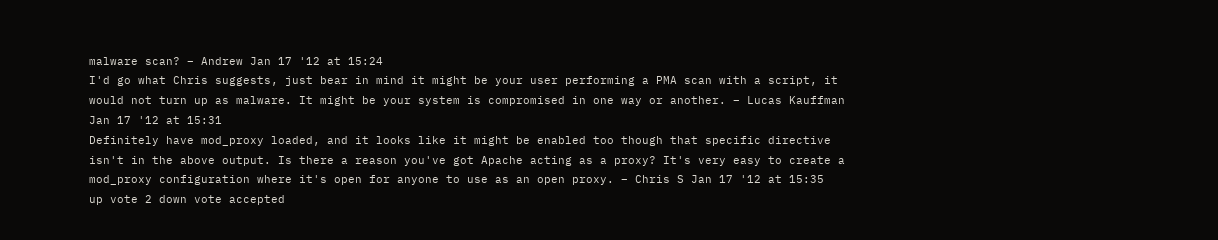malware scan? – Andrew Jan 17 '12 at 15:24
I'd go what Chris suggests, just bear in mind it might be your user performing a PMA scan with a script, it would not turn up as malware. It might be your system is compromised in one way or another. – Lucas Kauffman Jan 17 '12 at 15:31
Definitely have mod_proxy loaded, and it looks like it might be enabled too though that specific directive isn't in the above output. Is there a reason you've got Apache acting as a proxy? It's very easy to create a mod_proxy configuration where it's open for anyone to use as an open proxy. – Chris S Jan 17 '12 at 15:35
up vote 2 down vote accepted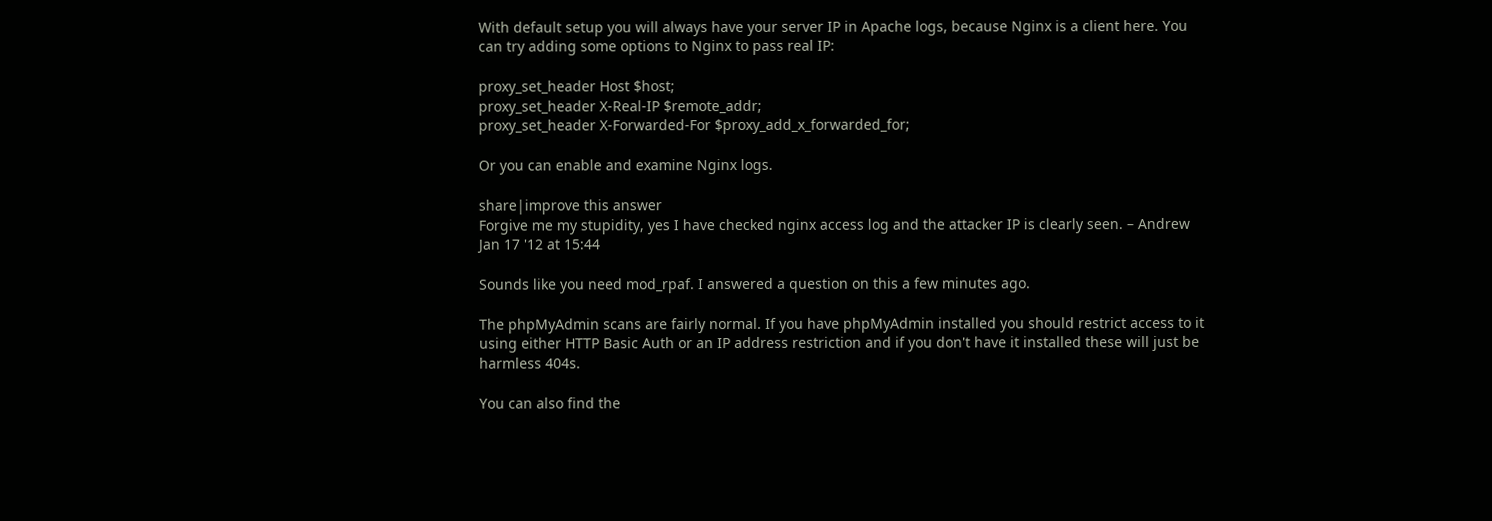With default setup you will always have your server IP in Apache logs, because Nginx is a client here. You can try adding some options to Nginx to pass real IP:

proxy_set_header Host $host;
proxy_set_header X-Real-IP $remote_addr;
proxy_set_header X-Forwarded-For $proxy_add_x_forwarded_for;

Or you can enable and examine Nginx logs.

share|improve this answer
Forgive me my stupidity, yes I have checked nginx access log and the attacker IP is clearly seen. – Andrew Jan 17 '12 at 15:44

Sounds like you need mod_rpaf. I answered a question on this a few minutes ago.

The phpMyAdmin scans are fairly normal. If you have phpMyAdmin installed you should restrict access to it using either HTTP Basic Auth or an IP address restriction and if you don't have it installed these will just be harmless 404s.

You can also find the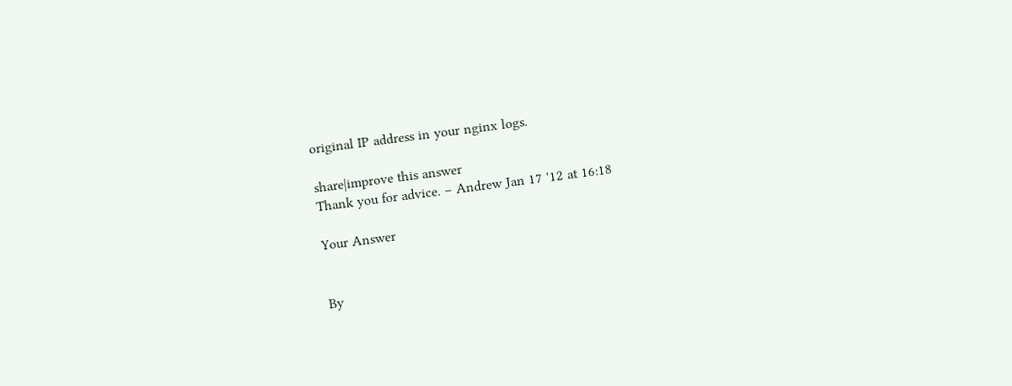original IP address in your nginx logs.

share|improve this answer
Thank you for advice. – Andrew Jan 17 '12 at 16:18

Your Answer


By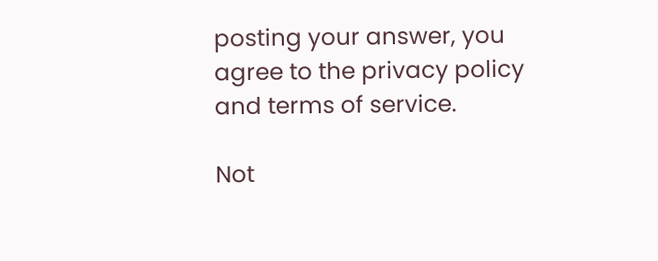posting your answer, you agree to the privacy policy and terms of service.

Not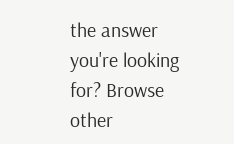the answer you're looking for? Browse other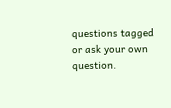questions tagged or ask your own question.